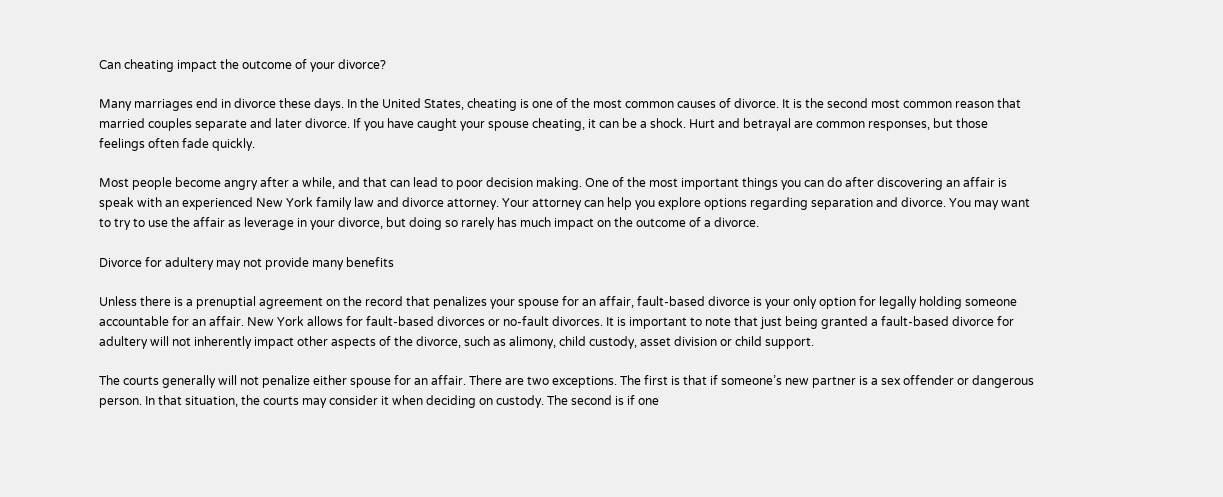Can cheating impact the outcome of your divorce?

Many marriages end in divorce these days. In the United States, cheating is one of the most common causes of divorce. It is the second most common reason that married couples separate and later divorce. If you have caught your spouse cheating, it can be a shock. Hurt and betrayal are common responses, but those feelings often fade quickly.

Most people become angry after a while, and that can lead to poor decision making. One of the most important things you can do after discovering an affair is speak with an experienced New York family law and divorce attorney. Your attorney can help you explore options regarding separation and divorce. You may want to try to use the affair as leverage in your divorce, but doing so rarely has much impact on the outcome of a divorce.

Divorce for adultery may not provide many benefits

Unless there is a prenuptial agreement on the record that penalizes your spouse for an affair, fault-based divorce is your only option for legally holding someone accountable for an affair. New York allows for fault-based divorces or no-fault divorces. It is important to note that just being granted a fault-based divorce for adultery will not inherently impact other aspects of the divorce, such as alimony, child custody, asset division or child support.

The courts generally will not penalize either spouse for an affair. There are two exceptions. The first is that if someone’s new partner is a sex offender or dangerous person. In that situation, the courts may consider it when deciding on custody. The second is if one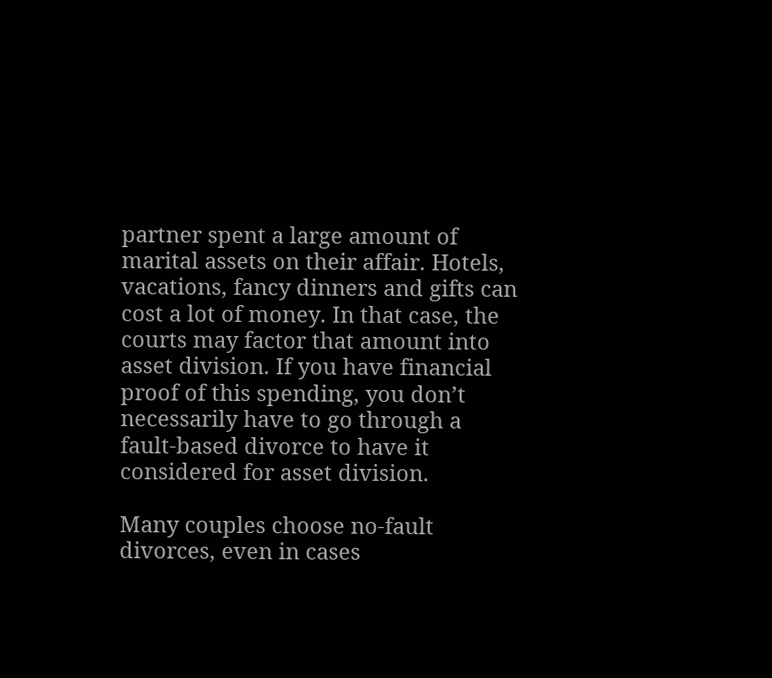partner spent a large amount of marital assets on their affair. Hotels, vacations, fancy dinners and gifts can cost a lot of money. In that case, the courts may factor that amount into asset division. If you have financial proof of this spending, you don’t necessarily have to go through a fault-based divorce to have it considered for asset division.

Many couples choose no-fault divorces, even in cases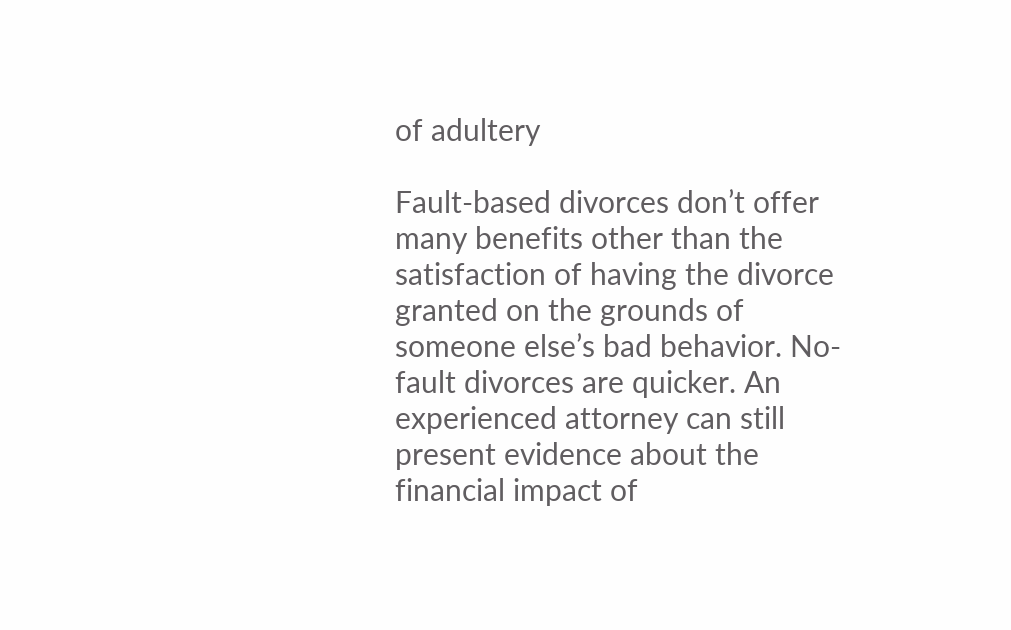of adultery

Fault-based divorces don’t offer many benefits other than the satisfaction of having the divorce granted on the grounds of someone else’s bad behavior. No-fault divorces are quicker. An experienced attorney can still present evidence about the financial impact of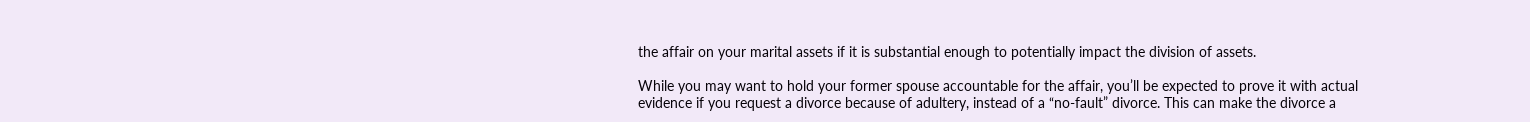the affair on your marital assets if it is substantial enough to potentially impact the division of assets.

While you may want to hold your former spouse accountable for the affair, you’ll be expected to prove it with actual evidence if you request a divorce because of adultery, instead of a “no-fault” divorce. This can make the divorce a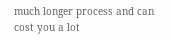much longer process and can cost you a lot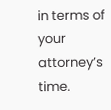in terms of your attorney’s time.